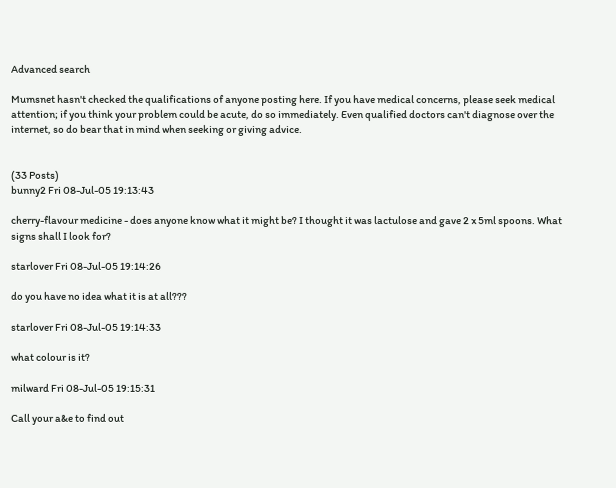Advanced search

Mumsnet hasn't checked the qualifications of anyone posting here. If you have medical concerns, please seek medical attention; if you think your problem could be acute, do so immediately. Even qualified doctors can't diagnose over the internet, so do bear that in mind when seeking or giving advice.


(33 Posts)
bunny2 Fri 08-Jul-05 19:13:43

cherry-flavour medicine - does anyone know what it might be? I thought it was lactulose and gave 2 x 5ml spoons. What signs shall I look for?

starlover Fri 08-Jul-05 19:14:26

do you have no idea what it is at all???

starlover Fri 08-Jul-05 19:14:33

what colour is it?

milward Fri 08-Jul-05 19:15:31

Call your a&e to find out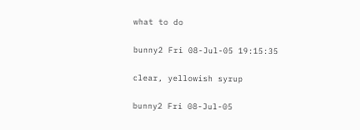what to do

bunny2 Fri 08-Jul-05 19:15:35

clear, yellowish syrup

bunny2 Fri 08-Jul-05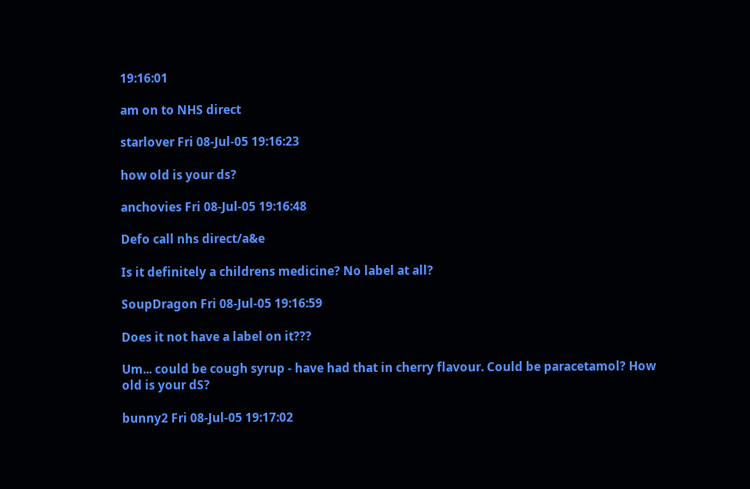19:16:01

am on to NHS direct

starlover Fri 08-Jul-05 19:16:23

how old is your ds?

anchovies Fri 08-Jul-05 19:16:48

Defo call nhs direct/a&e

Is it definitely a childrens medicine? No label at all?

SoupDragon Fri 08-Jul-05 19:16:59

Does it not have a label on it???

Um... could be cough syrup - have had that in cherry flavour. Could be paracetamol? How old is your dS?

bunny2 Fri 08-Jul-05 19:17:02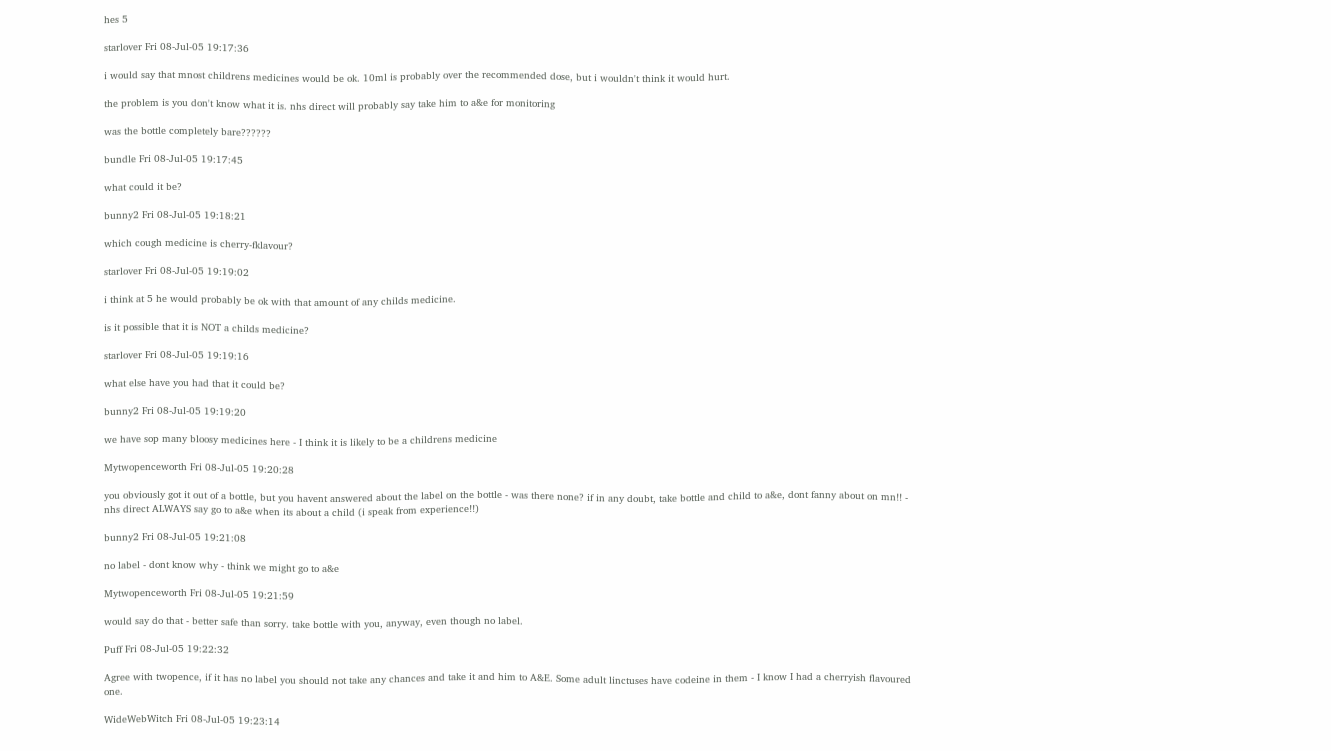hes 5

starlover Fri 08-Jul-05 19:17:36

i would say that mnost childrens medicines would be ok. 10ml is probably over the recommended dose, but i wouldn't think it would hurt.

the problem is you don't know what it is. nhs direct will probably say take him to a&e for monitoring

was the bottle completely bare??????

bundle Fri 08-Jul-05 19:17:45

what could it be?

bunny2 Fri 08-Jul-05 19:18:21

which cough medicine is cherry-fklavour?

starlover Fri 08-Jul-05 19:19:02

i think at 5 he would probably be ok with that amount of any childs medicine.

is it possible that it is NOT a childs medicine?

starlover Fri 08-Jul-05 19:19:16

what else have you had that it could be?

bunny2 Fri 08-Jul-05 19:19:20

we have sop many bloosy medicines here - I think it is likely to be a childrens medicine

Mytwopenceworth Fri 08-Jul-05 19:20:28

you obviously got it out of a bottle, but you havent answered about the label on the bottle - was there none? if in any doubt, take bottle and child to a&e, dont fanny about on mn!! - nhs direct ALWAYS say go to a&e when its about a child (i speak from experience!!)

bunny2 Fri 08-Jul-05 19:21:08

no label - dont know why - think we might go to a&e

Mytwopenceworth Fri 08-Jul-05 19:21:59

would say do that - better safe than sorry. take bottle with you, anyway, even though no label.

Puff Fri 08-Jul-05 19:22:32

Agree with twopence, if it has no label you should not take any chances and take it and him to A&E. Some adult linctuses have codeine in them - I know I had a cherryish flavoured one.

WideWebWitch Fri 08-Jul-05 19:23:14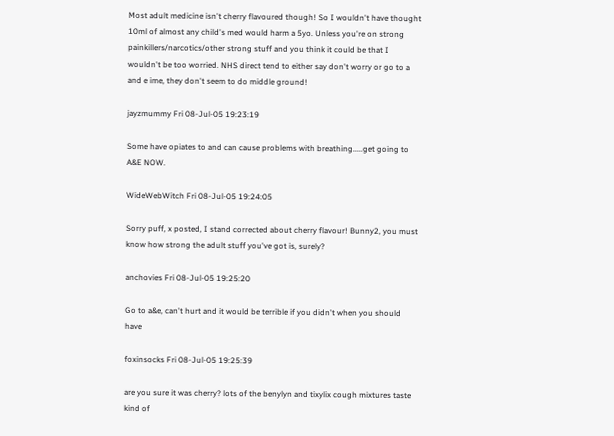Most adult medicine isn't cherry flavoured though! So I wouldn't have thought 10ml of almost any child's med would harm a 5yo. Unless you're on strong painkillers/narcotics/other strong stuff and you think it could be that I wouldn't be too worried. NHS direct tend to either say don't worry or go to a and e ime, they don't seem to do middle ground!

jayzmummy Fri 08-Jul-05 19:23:19

Some have opiates to and can cause problems with breathing.....get going to A&E NOW.

WideWebWitch Fri 08-Jul-05 19:24:05

Sorry puff, x posted, I stand corrected about cherry flavour! Bunny2, you must know how strong the adult stuff you've got is, surely?

anchovies Fri 08-Jul-05 19:25:20

Go to a&e, can't hurt and it would be terrible if you didn't when you should have

foxinsocks Fri 08-Jul-05 19:25:39

are you sure it was cherry? lots of the benylyn and tixylix cough mixtures taste kind of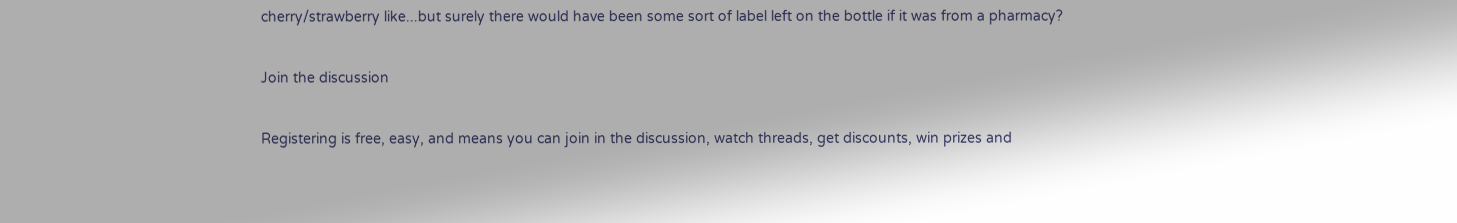cherry/strawberry like...but surely there would have been some sort of label left on the bottle if it was from a pharmacy?

Join the discussion

Registering is free, easy, and means you can join in the discussion, watch threads, get discounts, win prizes and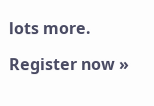lots more.

Register now »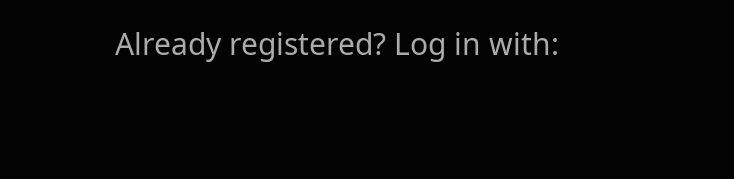Already registered? Log in with: